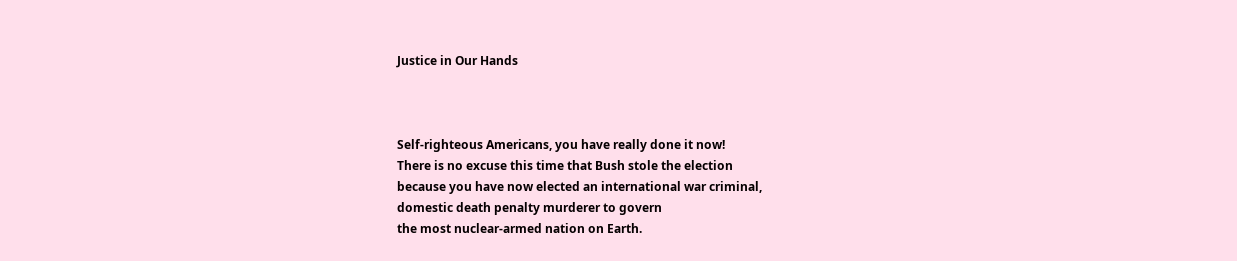Justice in Our Hands



Self-righteous Americans, you have really done it now!
There is no excuse this time that Bush stole the election
because you have now elected an international war criminal,
domestic death penalty murderer to govern
the most nuclear-armed nation on Earth.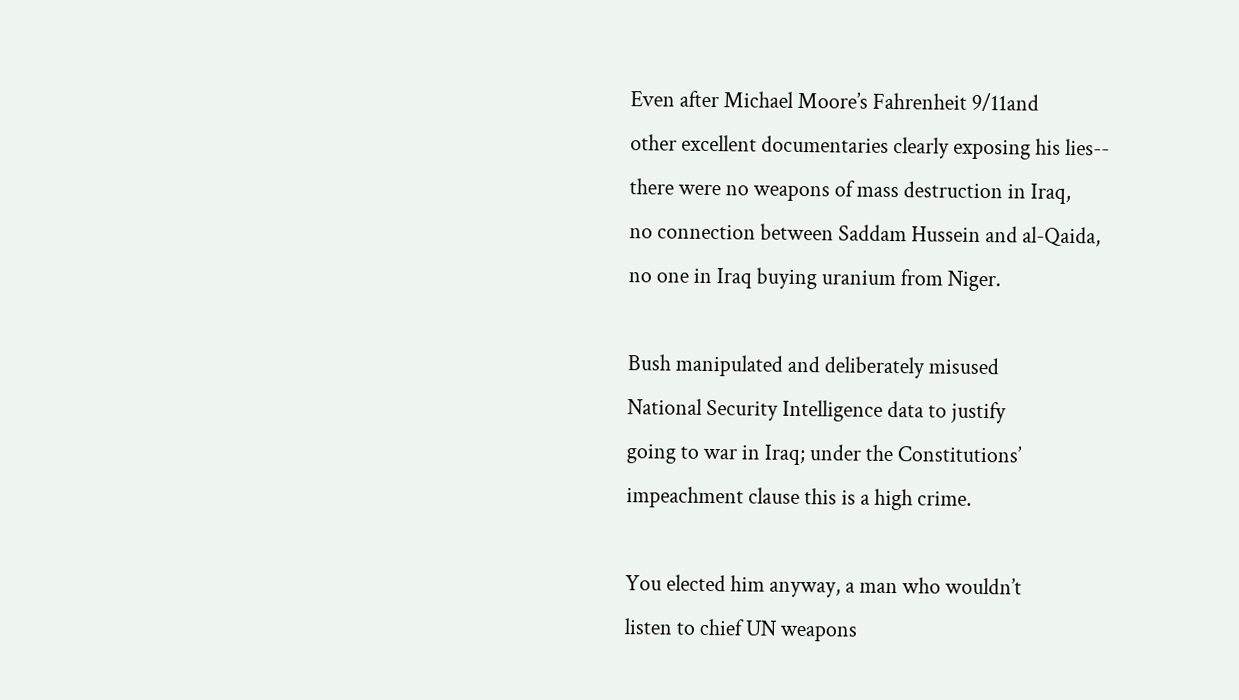Even after Michael Moore’s Fahrenheit 9/11and
other excellent documentaries clearly exposing his lies--
there were no weapons of mass destruction in Iraq,
no connection between Saddam Hussein and al-Qaida,
no one in Iraq buying uranium from Niger.

Bush manipulated and deliberately misused
National Security Intelligence data to justify
going to war in Iraq; under the Constitutions’
impeachment clause this is a high crime.

You elected him anyway, a man who wouldn’t
listen to chief UN weapons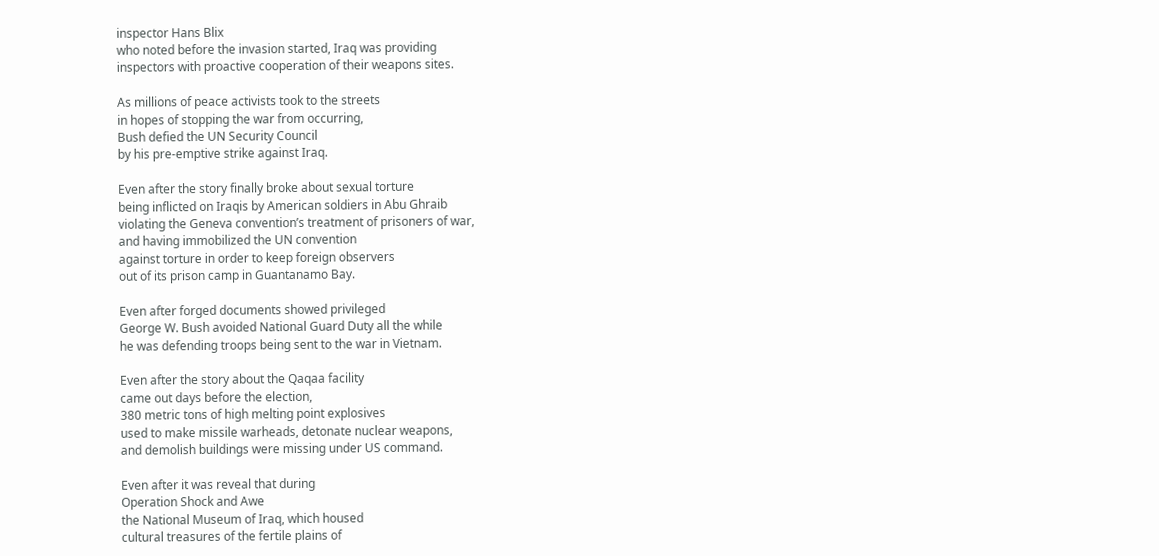inspector Hans Blix
who noted before the invasion started, Iraq was providing
inspectors with proactive cooperation of their weapons sites.

As millions of peace activists took to the streets
in hopes of stopping the war from occurring,
Bush defied the UN Security Council
by his pre-emptive strike against Iraq.

Even after the story finally broke about sexual torture
being inflicted on Iraqis by American soldiers in Abu Ghraib
violating the Geneva convention’s treatment of prisoners of war,
and having immobilized the UN convention
against torture in order to keep foreign observers
out of its prison camp in Guantanamo Bay.

Even after forged documents showed privileged
George W. Bush avoided National Guard Duty all the while
he was defending troops being sent to the war in Vietnam.

Even after the story about the Qaqaa facility
came out days before the election,
380 metric tons of high melting point explosives
used to make missile warheads, detonate nuclear weapons,
and demolish buildings were missing under US command.

Even after it was reveal that during
Operation Shock and Awe
the National Museum of Iraq, which housed
cultural treasures of the fertile plains of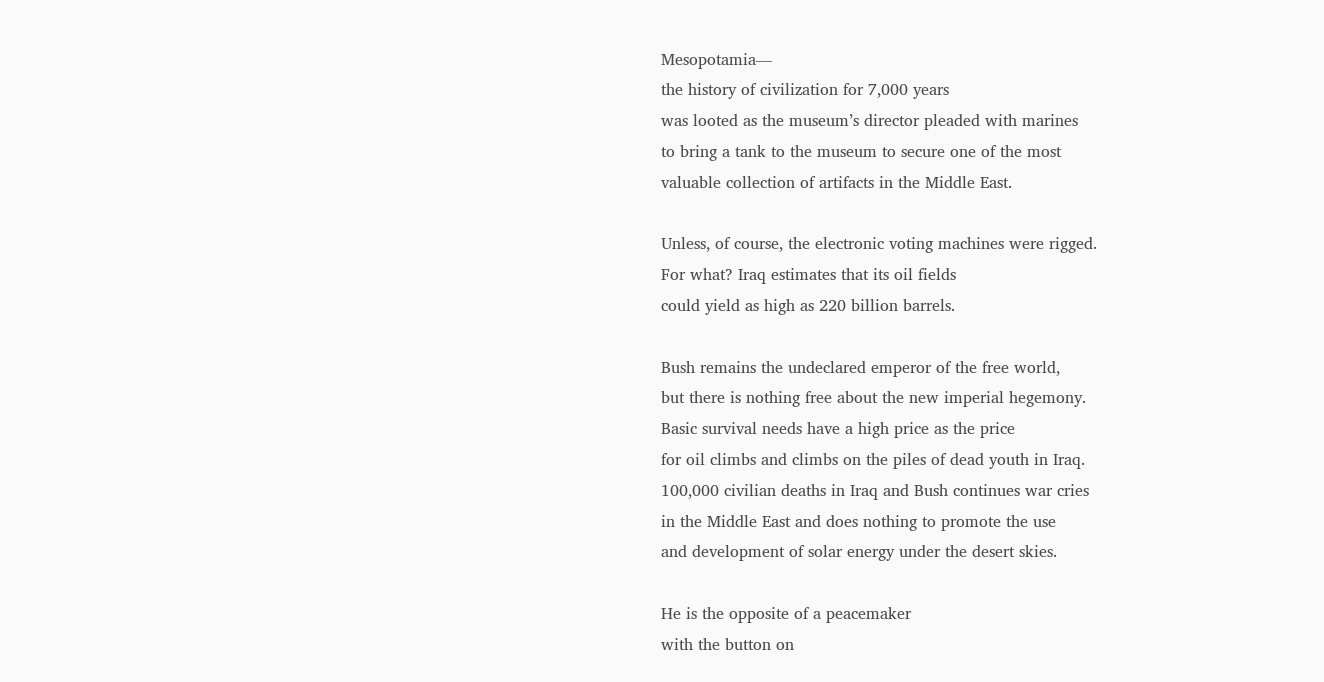Mesopotamia—
the history of civilization for 7,000 years
was looted as the museum’s director pleaded with marines
to bring a tank to the museum to secure one of the most
valuable collection of artifacts in the Middle East.

Unless, of course, the electronic voting machines were rigged.
For what? Iraq estimates that its oil fields
could yield as high as 220 billion barrels.

Bush remains the undeclared emperor of the free world,
but there is nothing free about the new imperial hegemony.
Basic survival needs have a high price as the price
for oil climbs and climbs on the piles of dead youth in Iraq.
100,000 civilian deaths in Iraq and Bush continues war cries
in the Middle East and does nothing to promote the use
and development of solar energy under the desert skies.

He is the opposite of a peacemaker
with the button on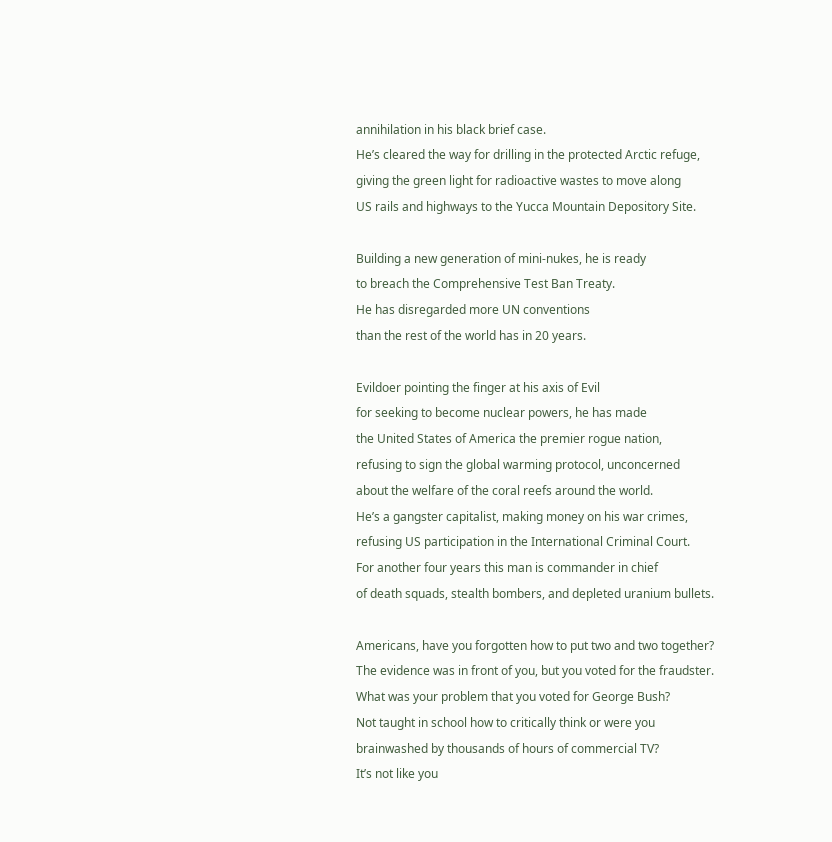annihilation in his black brief case.
He’s cleared the way for drilling in the protected Arctic refuge,
giving the green light for radioactive wastes to move along
US rails and highways to the Yucca Mountain Depository Site.

Building a new generation of mini-nukes, he is ready
to breach the Comprehensive Test Ban Treaty.
He has disregarded more UN conventions
than the rest of the world has in 20 years.

Evildoer pointing the finger at his axis of Evil
for seeking to become nuclear powers, he has made
the United States of America the premier rogue nation,
refusing to sign the global warming protocol, unconcerned
about the welfare of the coral reefs around the world.
He’s a gangster capitalist, making money on his war crimes,
refusing US participation in the International Criminal Court.
For another four years this man is commander in chief
of death squads, stealth bombers, and depleted uranium bullets.

Americans, have you forgotten how to put two and two together?
The evidence was in front of you, but you voted for the fraudster.
What was your problem that you voted for George Bush?
Not taught in school how to critically think or were you
brainwashed by thousands of hours of commercial TV?
It’s not like you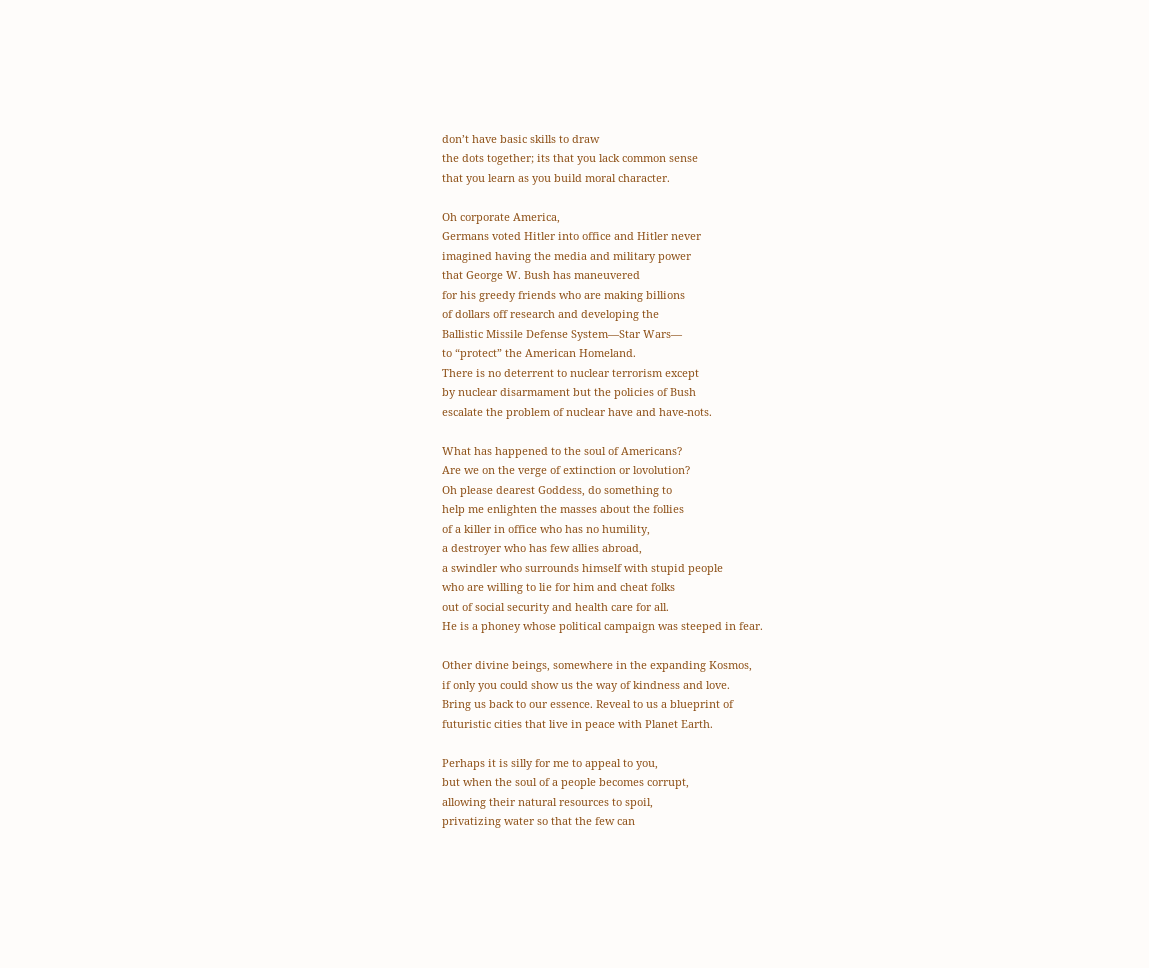don’t have basic skills to draw
the dots together; its that you lack common sense
that you learn as you build moral character.

Oh corporate America,
Germans voted Hitler into office and Hitler never
imagined having the media and military power
that George W. Bush has maneuvered
for his greedy friends who are making billions
of dollars off research and developing the
Ballistic Missile Defense System—Star Wars—
to “protect” the American Homeland.
There is no deterrent to nuclear terrorism except
by nuclear disarmament but the policies of Bush
escalate the problem of nuclear have and have-nots.

What has happened to the soul of Americans?
Are we on the verge of extinction or lovolution?
Oh please dearest Goddess, do something to
help me enlighten the masses about the follies
of a killer in office who has no humility,
a destroyer who has few allies abroad,
a swindler who surrounds himself with stupid people
who are willing to lie for him and cheat folks
out of social security and health care for all.
He is a phoney whose political campaign was steeped in fear.

Other divine beings, somewhere in the expanding Kosmos,
if only you could show us the way of kindness and love.
Bring us back to our essence. Reveal to us a blueprint of
futuristic cities that live in peace with Planet Earth.

Perhaps it is silly for me to appeal to you,
but when the soul of a people becomes corrupt,
allowing their natural resources to spoil,
privatizing water so that the few can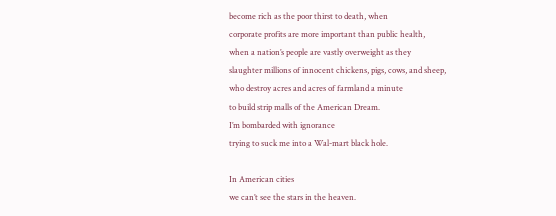become rich as the poor thirst to death, when
corporate profits are more important than public health,
when a nation’s people are vastly overweight as they
slaughter millions of innocent chickens, pigs, cows, and sheep,
who destroy acres and acres of farmland a minute
to build strip malls of the American Dream.
I’m bombarded with ignorance
trying to suck me into a Wal-mart black hole.

In American cities
we can’t see the stars in the heaven.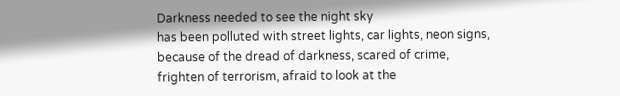Darkness needed to see the night sky
has been polluted with street lights, car lights, neon signs,
because of the dread of darkness, scared of crime,
frighten of terrorism, afraid to look at the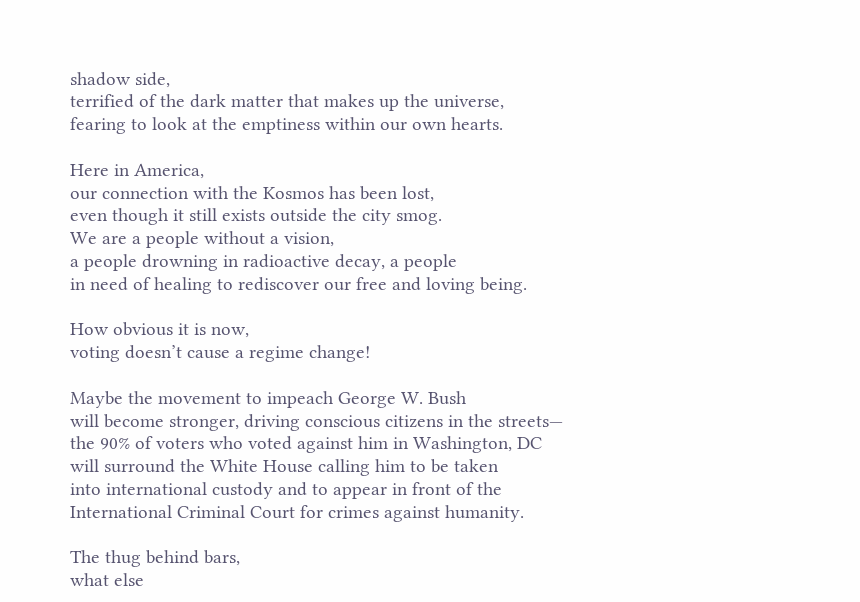shadow side,
terrified of the dark matter that makes up the universe,
fearing to look at the emptiness within our own hearts.

Here in America,
our connection with the Kosmos has been lost,
even though it still exists outside the city smog.
We are a people without a vision,
a people drowning in radioactive decay, a people
in need of healing to rediscover our free and loving being.

How obvious it is now,
voting doesn’t cause a regime change!

Maybe the movement to impeach George W. Bush
will become stronger, driving conscious citizens in the streets—
the 90% of voters who voted against him in Washington, DC
will surround the White House calling him to be taken
into international custody and to appear in front of the
International Criminal Court for crimes against humanity.

The thug behind bars,
what else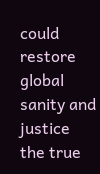could restore global sanity and justice
the true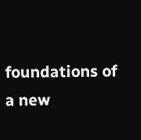foundations of a new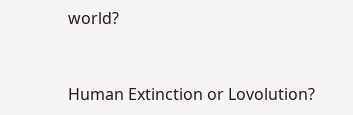world?


Human Extinction or Lovolution?